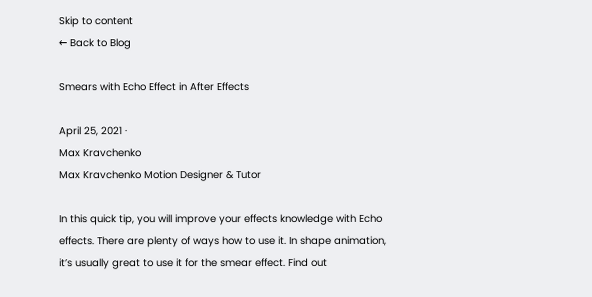Skip to content
← Back to Blog

Smears with Echo Effect in After Effects

April 25, 2021 ·
Max Kravchenko
Max Kravchenko Motion Designer & Tutor

In this quick tip, you will improve your effects knowledge with Echo effects. There are plenty of ways how to use it. In shape animation, it’s usually great to use it for the smear effect. Find out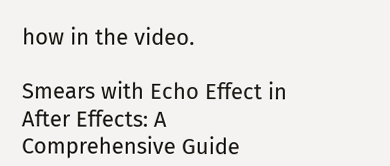how in the video.

Smears with Echo Effect in After Effects: A Comprehensive Guide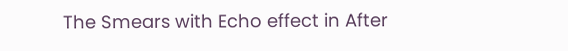The Smears with Echo effect in After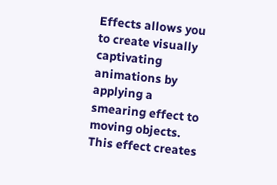Effects allows you to create visually captivating animations by applying a smearing effect to moving objects. This effect creates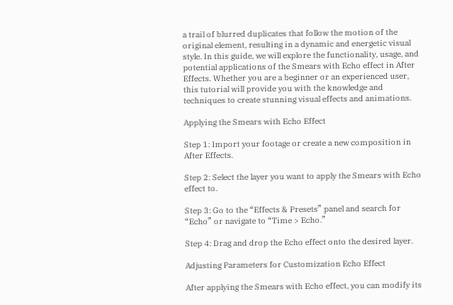a trail of blurred duplicates that follow the motion of the original element, resulting in a dynamic and energetic visual style. In this guide, we will explore the functionality, usage, and potential applications of the Smears with Echo effect in After Effects. Whether you are a beginner or an experienced user, this tutorial will provide you with the knowledge and techniques to create stunning visual effects and animations.

Applying the Smears with Echo Effect

Step 1: Import your footage or create a new composition in After Effects.

Step 2: Select the layer you want to apply the Smears with Echo effect to.

Step 3: Go to the “Effects & Presets” panel and search for “Echo” or navigate to “Time > Echo.”

Step 4: Drag and drop the Echo effect onto the desired layer.

Adjusting Parameters for Customization Echo Effect

After applying the Smears with Echo effect, you can modify its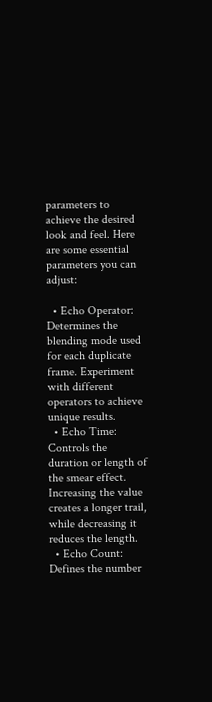parameters to achieve the desired look and feel. Here are some essential parameters you can adjust:

  • Echo Operator: Determines the blending mode used for each duplicate frame. Experiment with different operators to achieve unique results.
  • Echo Time: Controls the duration or length of the smear effect. Increasing the value creates a longer trail, while decreasing it reduces the length.
  • Echo Count: Defines the number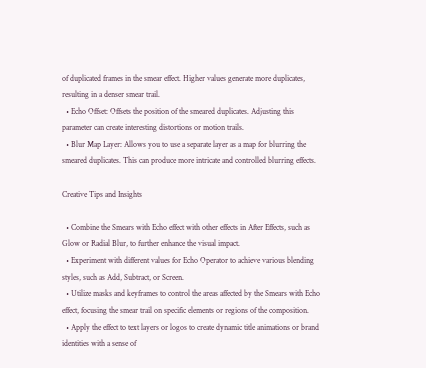of duplicated frames in the smear effect. Higher values generate more duplicates, resulting in a denser smear trail.
  • Echo Offset: Offsets the position of the smeared duplicates. Adjusting this parameter can create interesting distortions or motion trails.
  • Blur Map Layer: Allows you to use a separate layer as a map for blurring the smeared duplicates. This can produce more intricate and controlled blurring effects.

Creative Tips and Insights

  • Combine the Smears with Echo effect with other effects in After Effects, such as Glow or Radial Blur, to further enhance the visual impact.
  • Experiment with different values for Echo Operator to achieve various blending styles, such as Add, Subtract, or Screen.
  • Utilize masks and keyframes to control the areas affected by the Smears with Echo effect, focusing the smear trail on specific elements or regions of the composition.
  • Apply the effect to text layers or logos to create dynamic title animations or brand identities with a sense of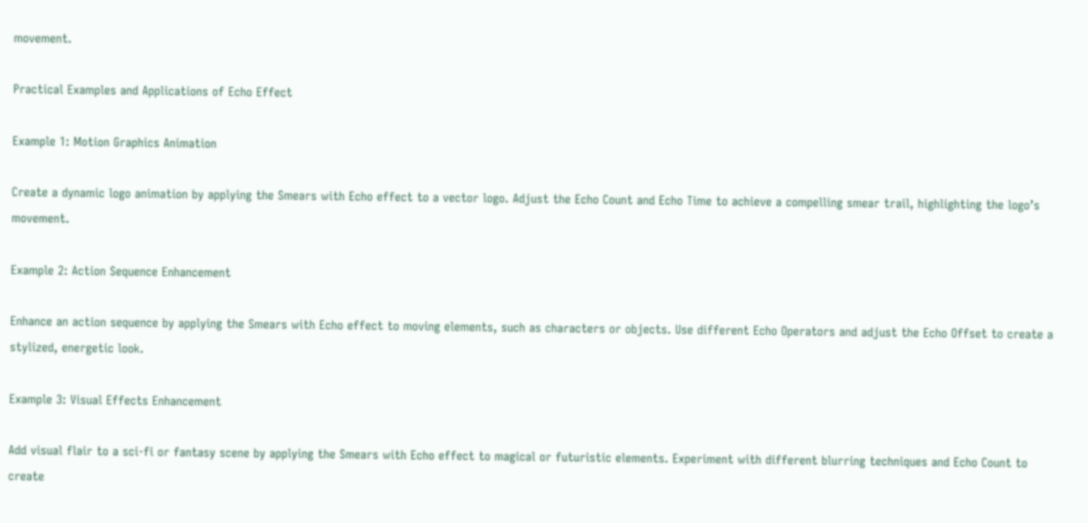movement.

Practical Examples and Applications of Echo Effect

Example 1: Motion Graphics Animation

Create a dynamic logo animation by applying the Smears with Echo effect to a vector logo. Adjust the Echo Count and Echo Time to achieve a compelling smear trail, highlighting the logo’s movement.

Example 2: Action Sequence Enhancement

Enhance an action sequence by applying the Smears with Echo effect to moving elements, such as characters or objects. Use different Echo Operators and adjust the Echo Offset to create a stylized, energetic look.

Example 3: Visual Effects Enhancement

Add visual flair to a sci-fi or fantasy scene by applying the Smears with Echo effect to magical or futuristic elements. Experiment with different blurring techniques and Echo Count to create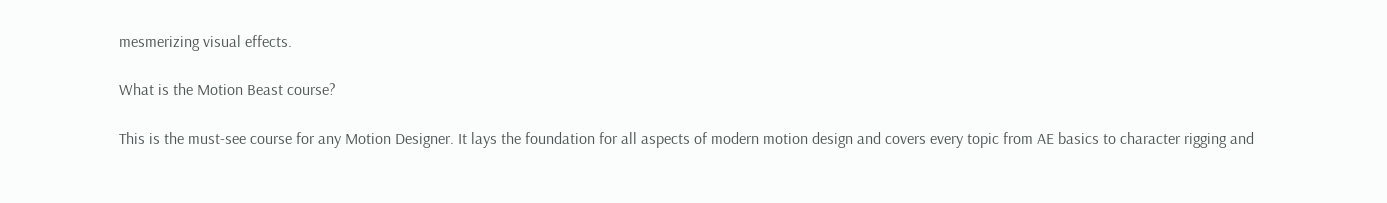mesmerizing visual effects.

What is the Motion Beast course?

This is the must-see course for any Motion Designer. It lays the foundation for all aspects of modern motion design and covers every topic from AE basics to character rigging and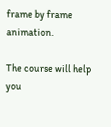frame by frame animation.

The course will help you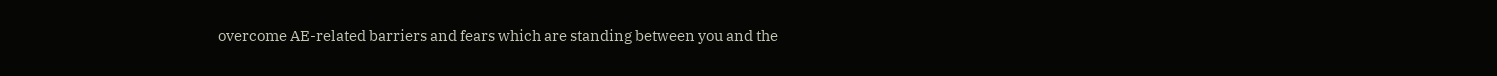overcome AE-related barriers and fears which are standing between you and the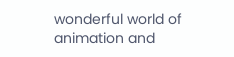wonderful world of animation and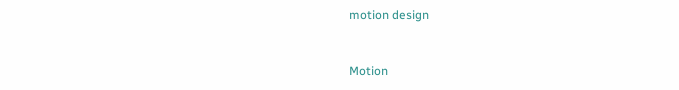motion design


Motion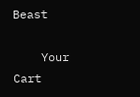Beast

    Your Cart